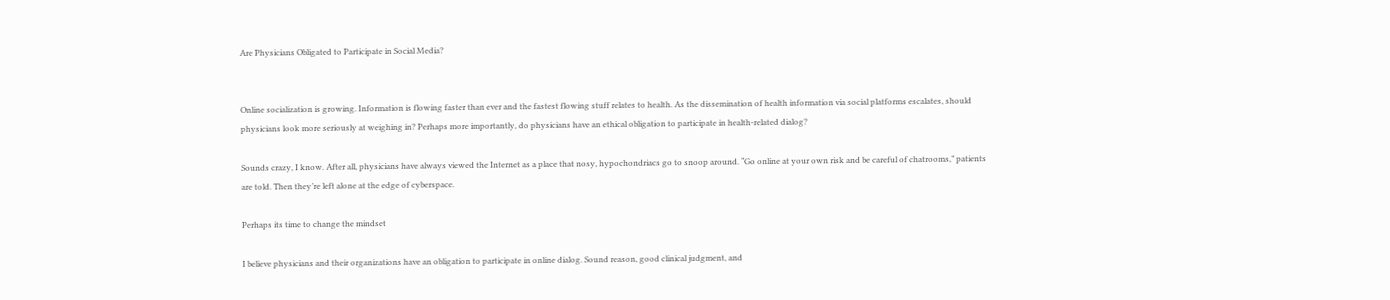Are Physicians Obligated to Participate in Social Media?


Online socialization is growing. Information is flowing faster than ever and the fastest flowing stuff relates to health. As the dissemination of health information via social platforms escalates, should physicians look more seriously at weighing in? Perhaps more importantly, do physicians have an ethical obligation to participate in health-related dialog?

Sounds crazy, I know. After all, physicians have always viewed the Internet as a place that nosy, hypochondriacs go to snoop around. “Go online at your own risk and be careful of chatrooms,” patients are told. Then they’re left alone at the edge of cyberspace.

Perhaps its time to change the mindset

I believe physicians and their organizations have an obligation to participate in online dialog. Sound reason, good clinical judgment, and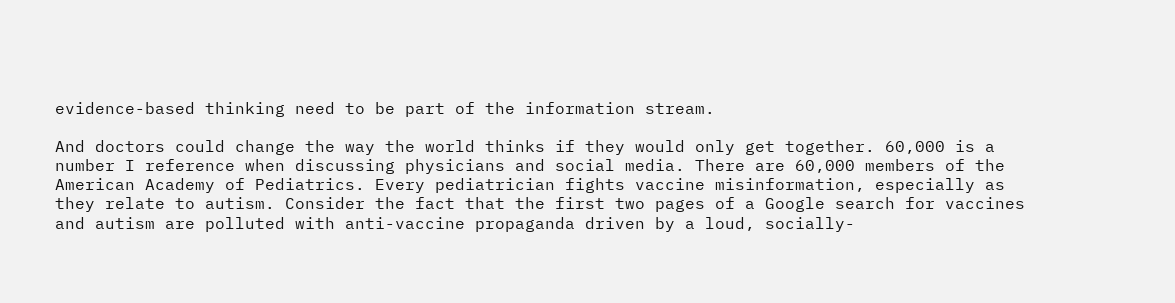evidence-based thinking need to be part of the information stream.

And doctors could change the way the world thinks if they would only get together. 60,000 is a number I reference when discussing physicians and social media. There are 60,000 members of the American Academy of Pediatrics. Every pediatrician fights vaccine misinformation, especially as they relate to autism. Consider the fact that the first two pages of a Google search for vaccines and autism are polluted with anti-vaccine propaganda driven by a loud, socially-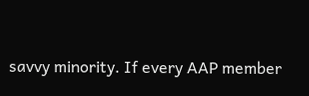savvy minority. If every AAP member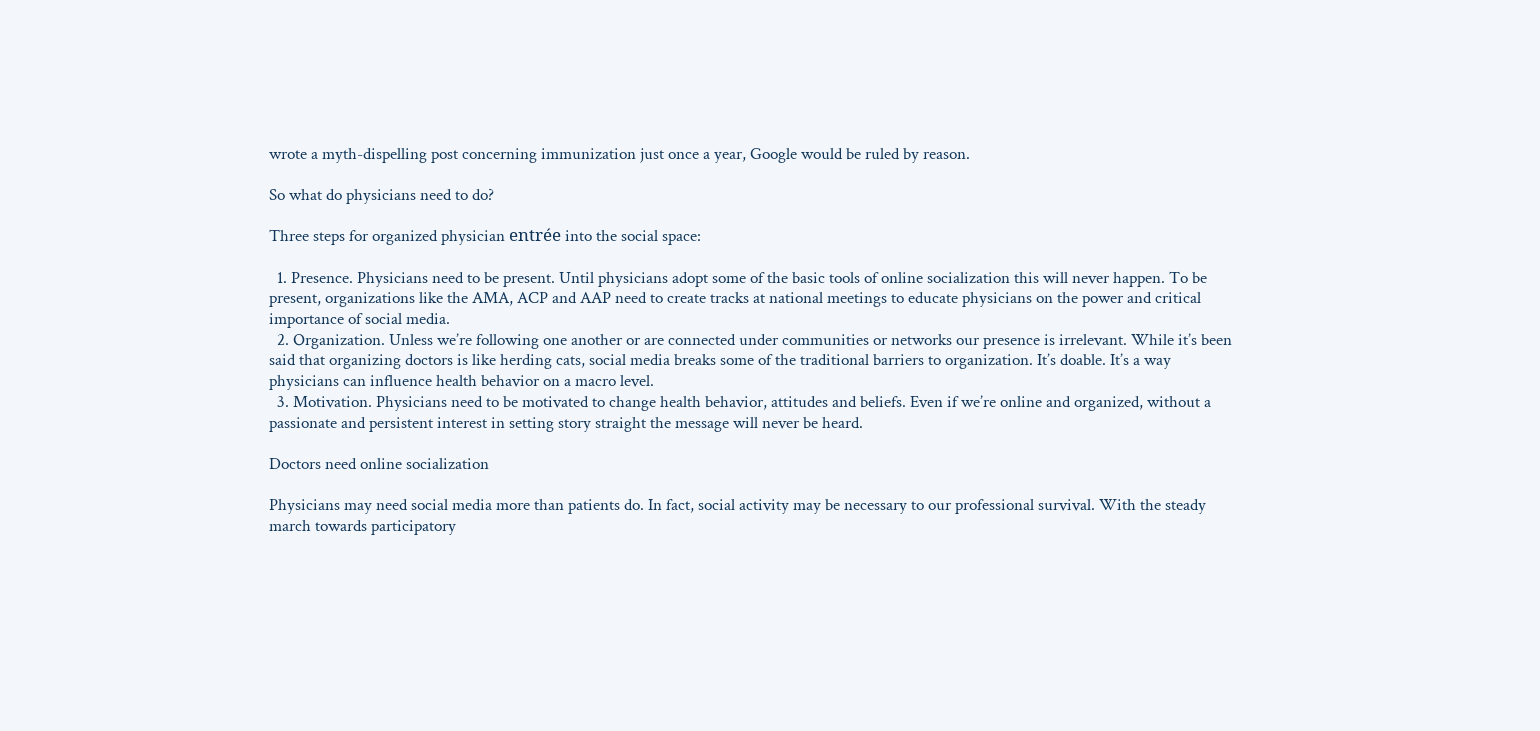wrote a myth-dispelling post concerning immunization just once a year, Google would be ruled by reason.

So what do physicians need to do?

Three steps for organized physician entrée into the social space:

  1. Presence. Physicians need to be present. Until physicians adopt some of the basic tools of online socialization this will never happen. To be present, organizations like the AMA, ACP and AAP need to create tracks at national meetings to educate physicians on the power and critical importance of social media.
  2. Organization. Unless we’re following one another or are connected under communities or networks our presence is irrelevant. While it’s been said that organizing doctors is like herding cats, social media breaks some of the traditional barriers to organization. It’s doable. It’s a way physicians can influence health behavior on a macro level.
  3. Motivation. Physicians need to be motivated to change health behavior, attitudes and beliefs. Even if we’re online and organized, without a passionate and persistent interest in setting story straight the message will never be heard.

Doctors need online socialization

Physicians may need social media more than patients do. In fact, social activity may be necessary to our professional survival. With the steady march towards participatory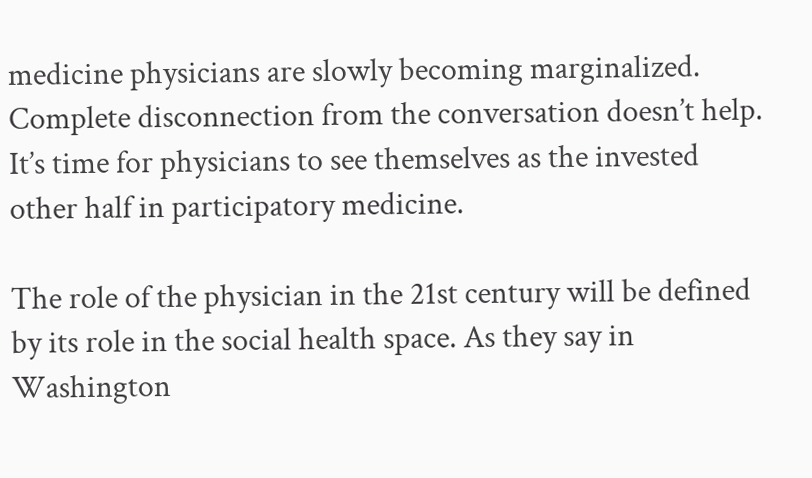medicine physicians are slowly becoming marginalized. Complete disconnection from the conversation doesn’t help. It’s time for physicians to see themselves as the invested other half in participatory medicine.

The role of the physician in the 21st century will be defined by its role in the social health space. As they say in Washington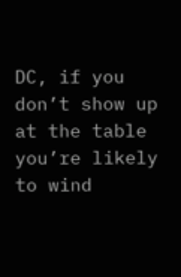DC, if you don’t show up at the table you’re likely to wind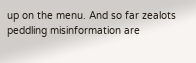up on the menu. And so far zealots peddling misinformation are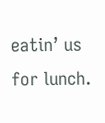eatin’ us for lunch.